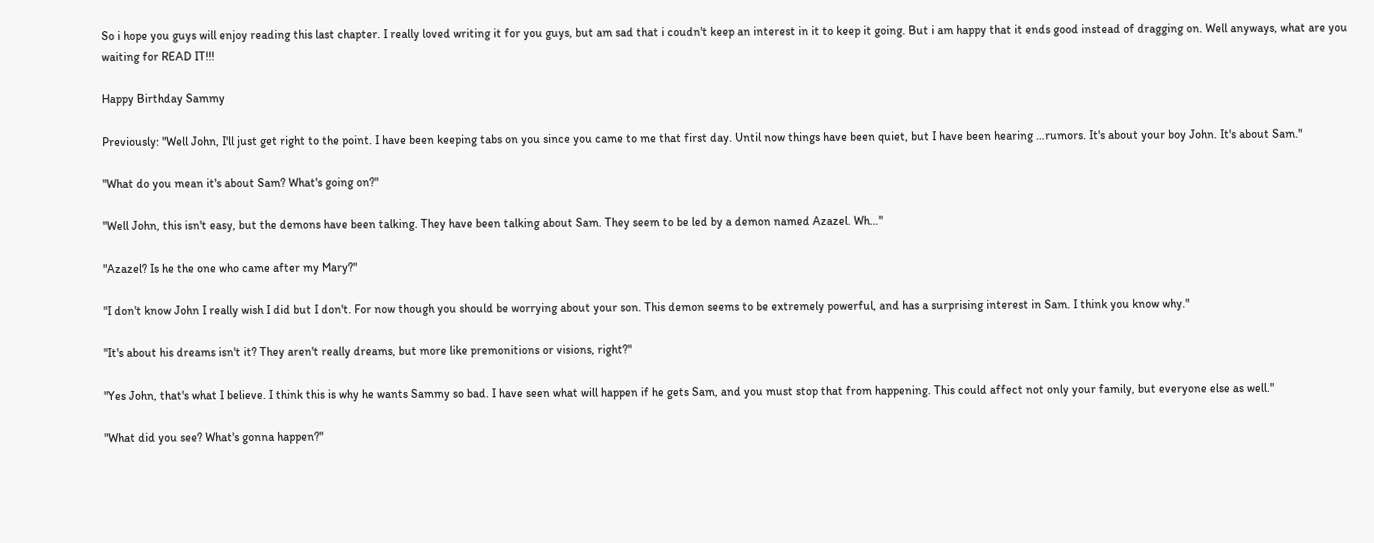So i hope you guys will enjoy reading this last chapter. I really loved writing it for you guys, but am sad that i coudn't keep an interest in it to keep it going. But i am happy that it ends good instead of dragging on. Well anyways, what are you waiting for READ IT!!!

Happy Birthday Sammy

Previously: "Well John, I'll just get right to the point. I have been keeping tabs on you since you came to me that first day. Until now things have been quiet, but I have been hearing …rumors. It's about your boy John. It's about Sam."

"What do you mean it's about Sam? What's going on?"

"Well John, this isn't easy, but the demons have been talking. They have been talking about Sam. They seem to be led by a demon named Azazel. Wh…"

"Azazel? Is he the one who came after my Mary?"

"I don't know John I really wish I did but I don't. For now though you should be worrying about your son. This demon seems to be extremely powerful, and has a surprising interest in Sam. I think you know why."

"It's about his dreams isn't it? They aren't really dreams, but more like premonitions or visions, right?"

"Yes John, that's what I believe. I think this is why he wants Sammy so bad. I have seen what will happen if he gets Sam, and you must stop that from happening. This could affect not only your family, but everyone else as well."

"What did you see? What's gonna happen?"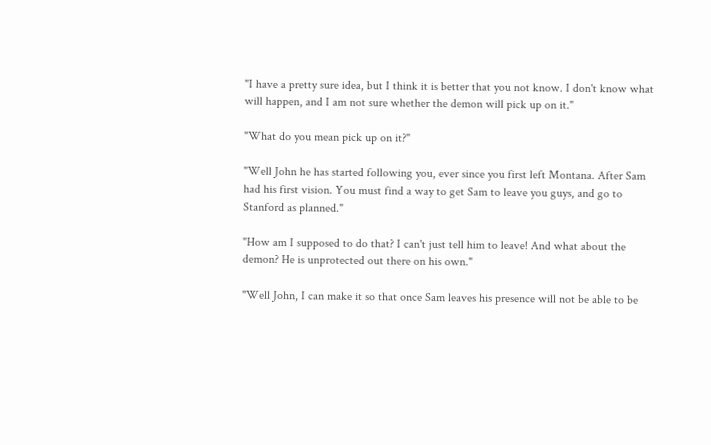"I have a pretty sure idea, but I think it is better that you not know. I don't know what will happen, and I am not sure whether the demon will pick up on it."

"What do you mean pick up on it?"

"Well John he has started following you, ever since you first left Montana. After Sam had his first vision. You must find a way to get Sam to leave you guys, and go to Stanford as planned."

"How am I supposed to do that? I can't just tell him to leave! And what about the demon? He is unprotected out there on his own."

"Well John, I can make it so that once Sam leaves his presence will not be able to be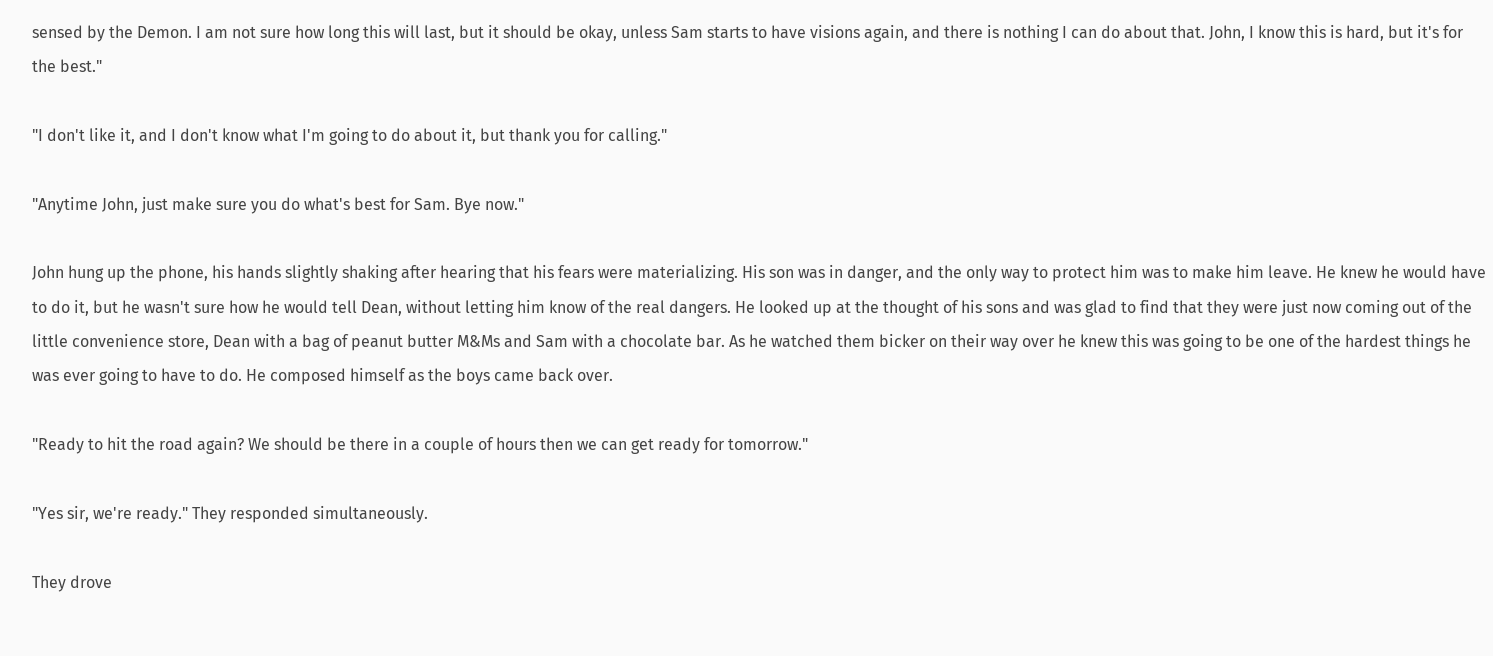sensed by the Demon. I am not sure how long this will last, but it should be okay, unless Sam starts to have visions again, and there is nothing I can do about that. John, I know this is hard, but it's for the best."

"I don't like it, and I don't know what I'm going to do about it, but thank you for calling."

"Anytime John, just make sure you do what's best for Sam. Bye now."

John hung up the phone, his hands slightly shaking after hearing that his fears were materializing. His son was in danger, and the only way to protect him was to make him leave. He knew he would have to do it, but he wasn't sure how he would tell Dean, without letting him know of the real dangers. He looked up at the thought of his sons and was glad to find that they were just now coming out of the little convenience store, Dean with a bag of peanut butter M&Ms and Sam with a chocolate bar. As he watched them bicker on their way over he knew this was going to be one of the hardest things he was ever going to have to do. He composed himself as the boys came back over.

"Ready to hit the road again? We should be there in a couple of hours then we can get ready for tomorrow."

"Yes sir, we're ready." They responded simultaneously.

They drove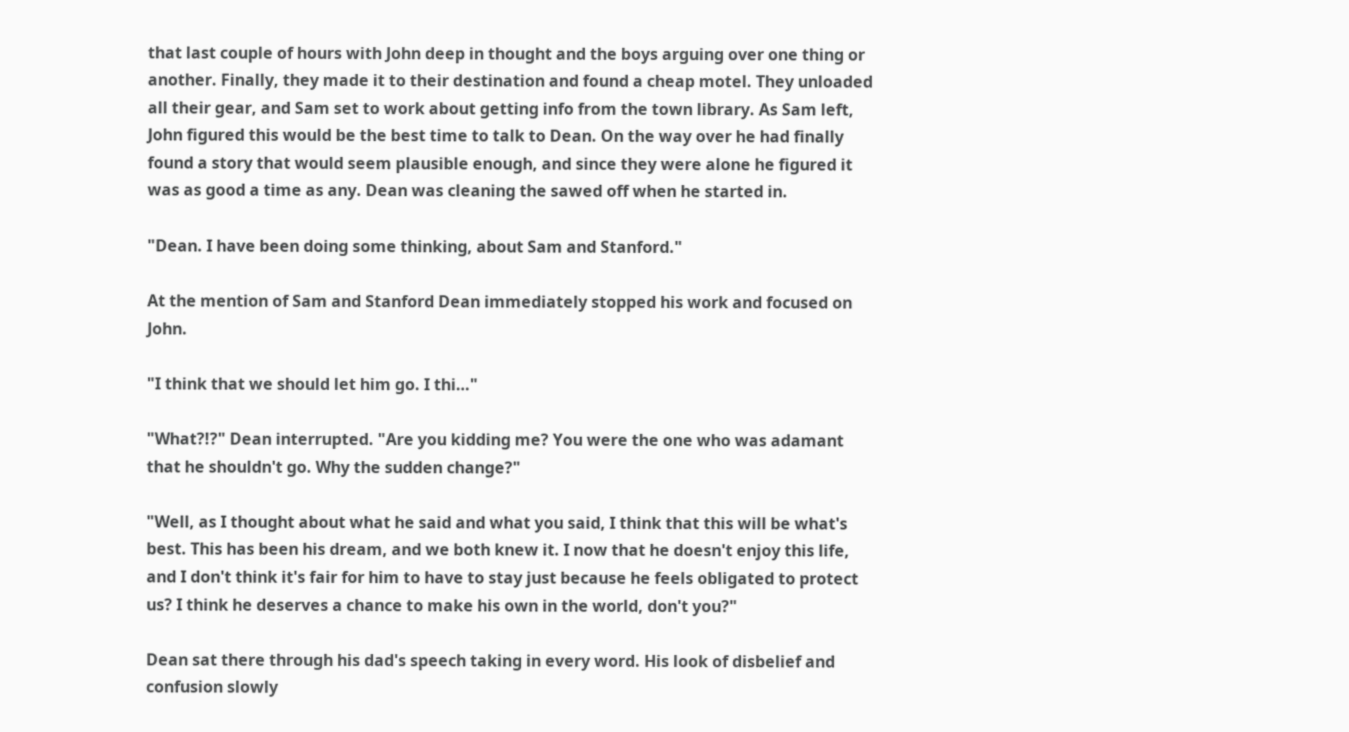that last couple of hours with John deep in thought and the boys arguing over one thing or another. Finally, they made it to their destination and found a cheap motel. They unloaded all their gear, and Sam set to work about getting info from the town library. As Sam left, John figured this would be the best time to talk to Dean. On the way over he had finally found a story that would seem plausible enough, and since they were alone he figured it was as good a time as any. Dean was cleaning the sawed off when he started in.

"Dean. I have been doing some thinking, about Sam and Stanford."

At the mention of Sam and Stanford Dean immediately stopped his work and focused on John.

"I think that we should let him go. I thi…"

"What?!?" Dean interrupted. "Are you kidding me? You were the one who was adamant that he shouldn't go. Why the sudden change?"

"Well, as I thought about what he said and what you said, I think that this will be what's best. This has been his dream, and we both knew it. I now that he doesn't enjoy this life, and I don't think it's fair for him to have to stay just because he feels obligated to protect us? I think he deserves a chance to make his own in the world, don't you?"

Dean sat there through his dad's speech taking in every word. His look of disbelief and confusion slowly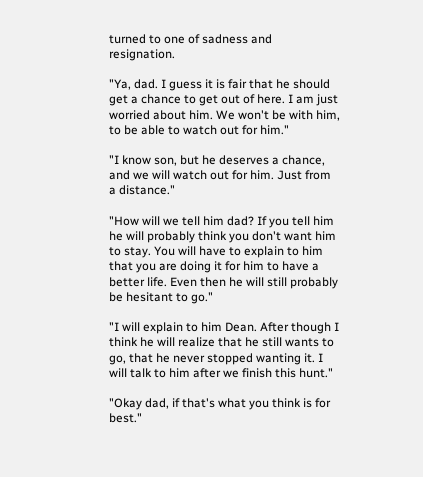turned to one of sadness and resignation.

"Ya, dad. I guess it is fair that he should get a chance to get out of here. I am just worried about him. We won't be with him, to be able to watch out for him."

"I know son, but he deserves a chance, and we will watch out for him. Just from a distance."

"How will we tell him dad? If you tell him he will probably think you don't want him to stay. You will have to explain to him that you are doing it for him to have a better life. Even then he will still probably be hesitant to go."

"I will explain to him Dean. After though I think he will realize that he still wants to go, that he never stopped wanting it. I will talk to him after we finish this hunt."

"Okay dad, if that's what you think is for best."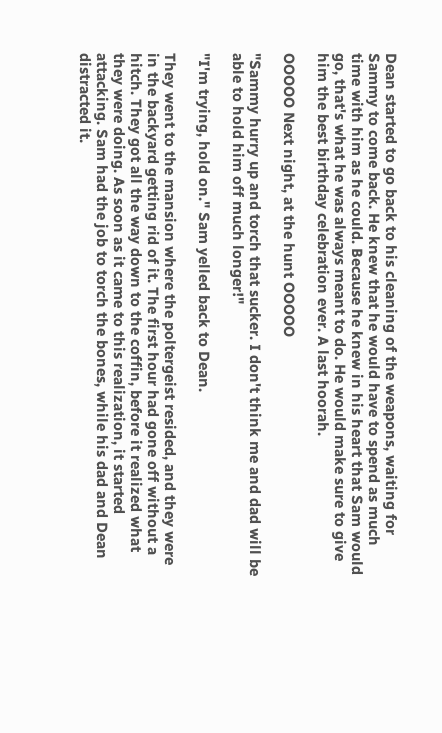Dean started to go back to his cleaning of the weapons, waiting for Sammy to come back. He knew that he would have to spend as much time with him as he could. Because he knew in his heart that Sam would go, that's what he was always meant to do. He would make sure to give him the best birthday celebration ever. A last hoorah.

OOOOO Next night, at the hunt OOOOO

"Sammy hurry up and torch that sucker. I don't think me and dad will be able to hold him off much longer!"

"I'm trying, hold on." Sam yelled back to Dean.

They went to the mansion where the poltergeist resided, and they were in the backyard getting rid of it. The first hour had gone off without a hitch. They got all the way down to the coffin, before it realized what they were doing. As soon as it came to this realization, it started attacking. Sam had the job to torch the bones, while his dad and Dean distracted it.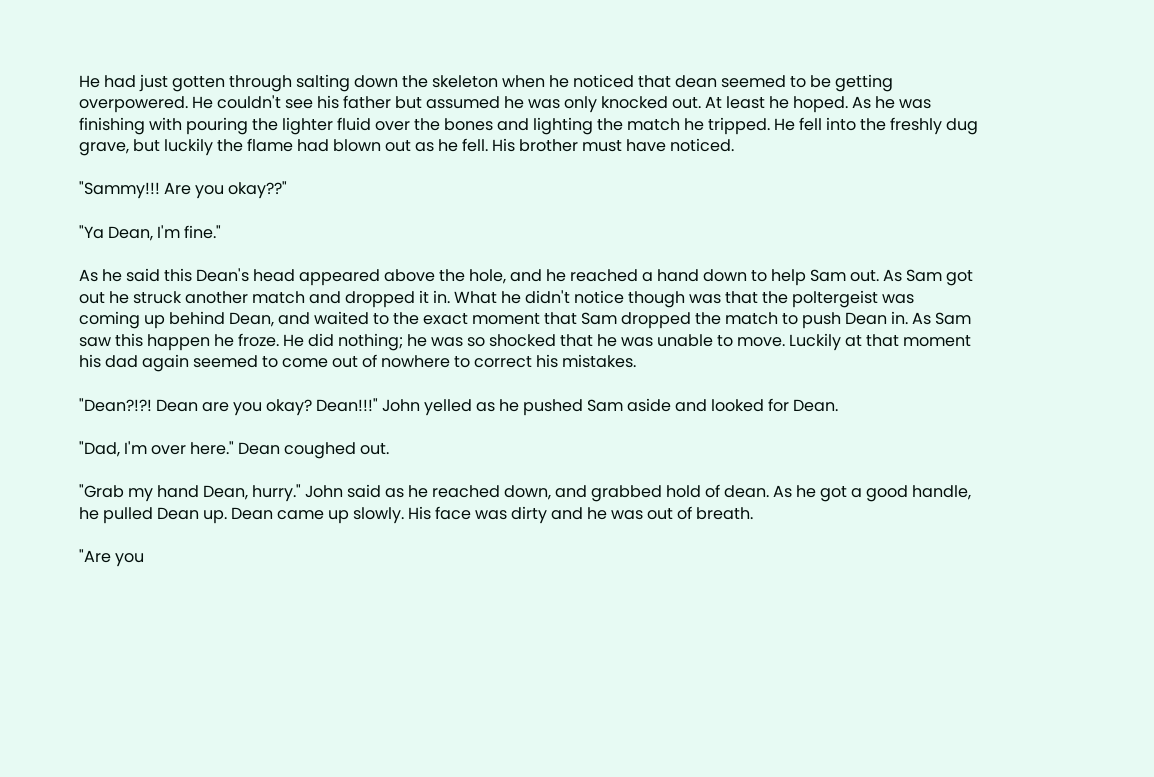He had just gotten through salting down the skeleton when he noticed that dean seemed to be getting overpowered. He couldn't see his father but assumed he was only knocked out. At least he hoped. As he was finishing with pouring the lighter fluid over the bones and lighting the match he tripped. He fell into the freshly dug grave, but luckily the flame had blown out as he fell. His brother must have noticed.

"Sammy!!! Are you okay??"

"Ya Dean, I'm fine."

As he said this Dean's head appeared above the hole, and he reached a hand down to help Sam out. As Sam got out he struck another match and dropped it in. What he didn't notice though was that the poltergeist was coming up behind Dean, and waited to the exact moment that Sam dropped the match to push Dean in. As Sam saw this happen he froze. He did nothing; he was so shocked that he was unable to move. Luckily at that moment his dad again seemed to come out of nowhere to correct his mistakes.

"Dean?!?! Dean are you okay? Dean!!!" John yelled as he pushed Sam aside and looked for Dean.

"Dad, I'm over here." Dean coughed out.

"Grab my hand Dean, hurry." John said as he reached down, and grabbed hold of dean. As he got a good handle, he pulled Dean up. Dean came up slowly. His face was dirty and he was out of breath.

"Are you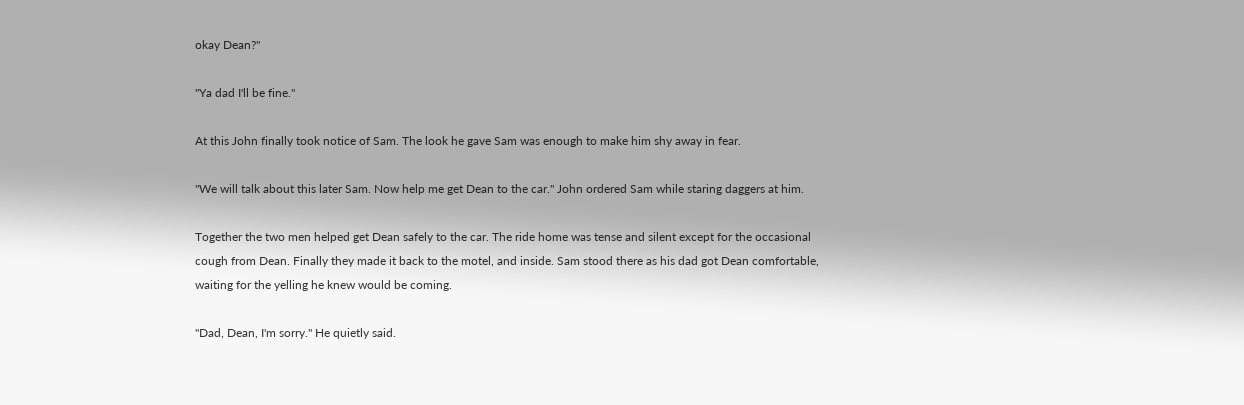okay Dean?"

"Ya dad I'll be fine."

At this John finally took notice of Sam. The look he gave Sam was enough to make him shy away in fear.

"We will talk about this later Sam. Now help me get Dean to the car." John ordered Sam while staring daggers at him.

Together the two men helped get Dean safely to the car. The ride home was tense and silent except for the occasional cough from Dean. Finally they made it back to the motel, and inside. Sam stood there as his dad got Dean comfortable, waiting for the yelling he knew would be coming.

"Dad, Dean, I'm sorry." He quietly said.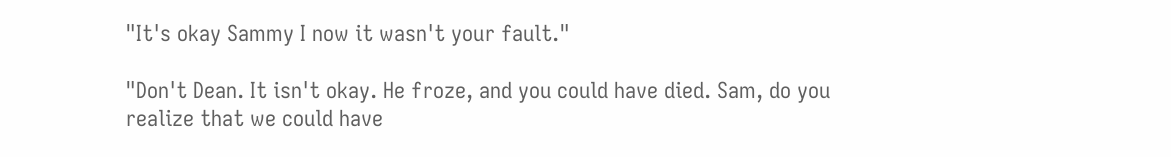"It's okay Sammy I now it wasn't your fault."

"Don't Dean. It isn't okay. He froze, and you could have died. Sam, do you realize that we could have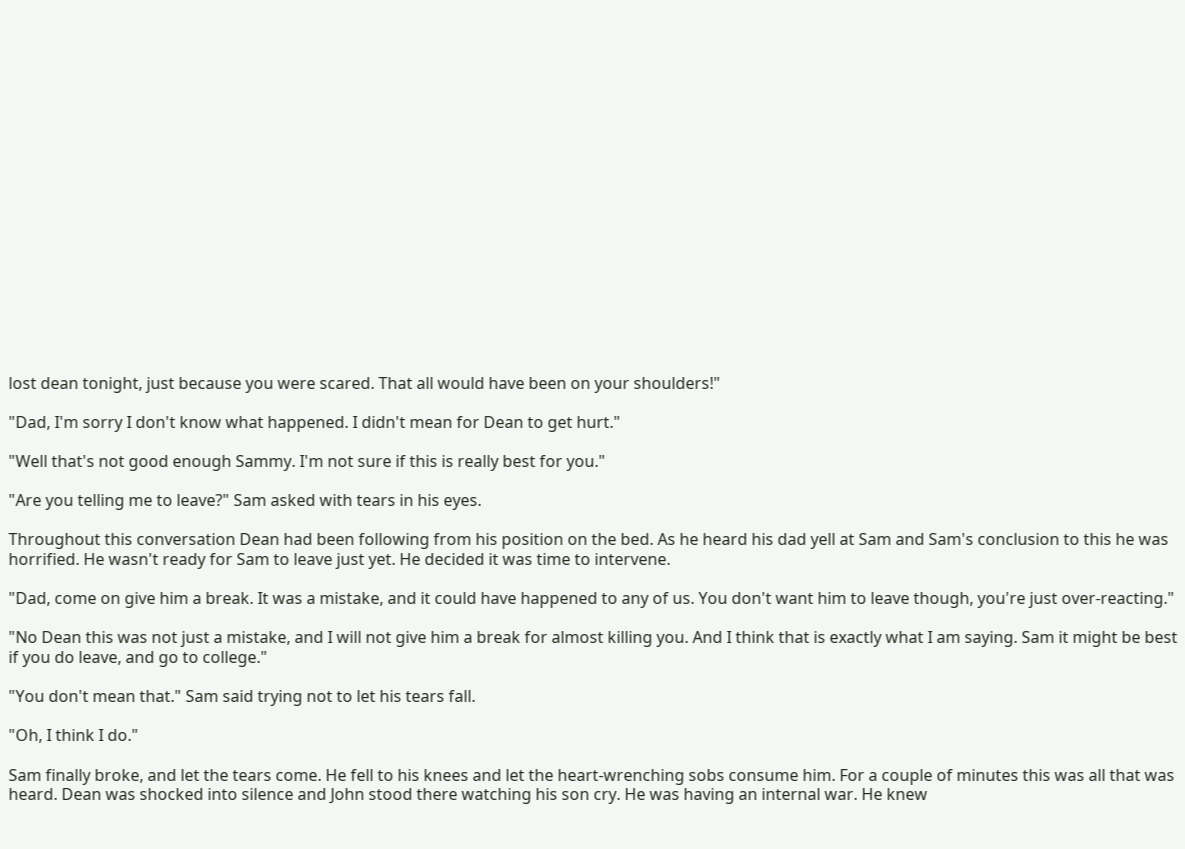lost dean tonight, just because you were scared. That all would have been on your shoulders!"

"Dad, I'm sorry I don't know what happened. I didn't mean for Dean to get hurt."

"Well that's not good enough Sammy. I'm not sure if this is really best for you."

"Are you telling me to leave?" Sam asked with tears in his eyes.

Throughout this conversation Dean had been following from his position on the bed. As he heard his dad yell at Sam and Sam's conclusion to this he was horrified. He wasn't ready for Sam to leave just yet. He decided it was time to intervene.

"Dad, come on give him a break. It was a mistake, and it could have happened to any of us. You don't want him to leave though, you're just over-reacting."

"No Dean this was not just a mistake, and I will not give him a break for almost killing you. And I think that is exactly what I am saying. Sam it might be best if you do leave, and go to college."

"You don't mean that." Sam said trying not to let his tears fall.

"Oh, I think I do."

Sam finally broke, and let the tears come. He fell to his knees and let the heart-wrenching sobs consume him. For a couple of minutes this was all that was heard. Dean was shocked into silence and John stood there watching his son cry. He was having an internal war. He knew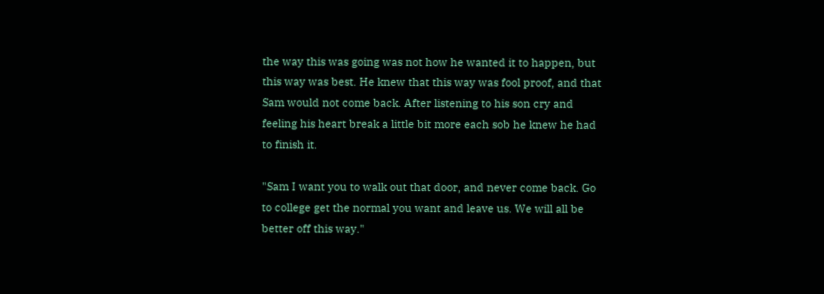the way this was going was not how he wanted it to happen, but this way was best. He knew that this way was fool proof, and that Sam would not come back. After listening to his son cry and feeling his heart break a little bit more each sob he knew he had to finish it.

"Sam I want you to walk out that door, and never come back. Go to college get the normal you want and leave us. We will all be better off this way."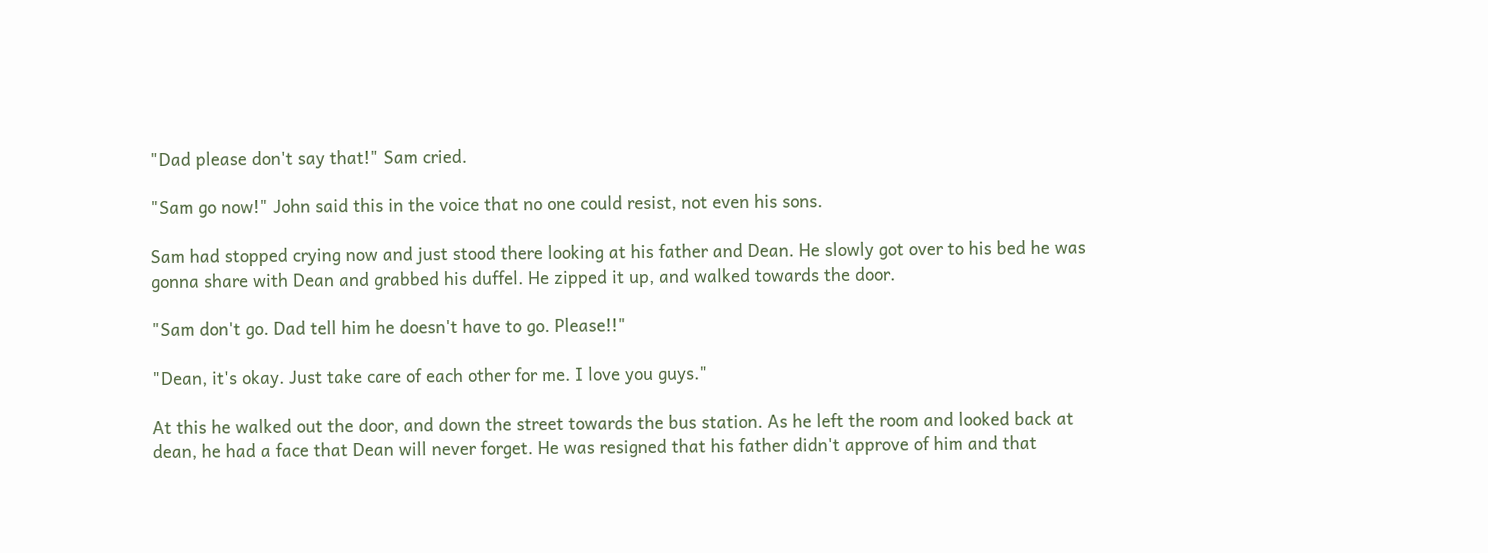"Dad please don't say that!" Sam cried.

"Sam go now!" John said this in the voice that no one could resist, not even his sons.

Sam had stopped crying now and just stood there looking at his father and Dean. He slowly got over to his bed he was gonna share with Dean and grabbed his duffel. He zipped it up, and walked towards the door.

"Sam don't go. Dad tell him he doesn't have to go. Please!!"

"Dean, it's okay. Just take care of each other for me. I love you guys."

At this he walked out the door, and down the street towards the bus station. As he left the room and looked back at dean, he had a face that Dean will never forget. He was resigned that his father didn't approve of him and that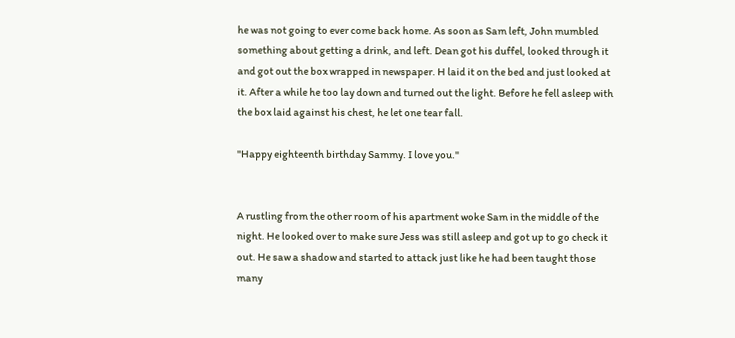he was not going to ever come back home. As soon as Sam left, John mumbled something about getting a drink, and left. Dean got his duffel, looked through it and got out the box wrapped in newspaper. H laid it on the bed and just looked at it. After a while he too lay down and turned out the light. Before he fell asleep with the box laid against his chest, he let one tear fall.

"Happy eighteenth birthday Sammy. I love you."


A rustling from the other room of his apartment woke Sam in the middle of the night. He looked over to make sure Jess was still asleep and got up to go check it out. He saw a shadow and started to attack just like he had been taught those many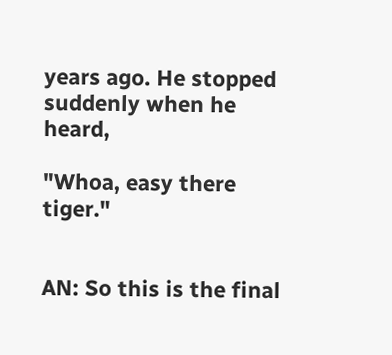years ago. He stopped suddenly when he heard,

"Whoa, easy there tiger."


AN: So this is the final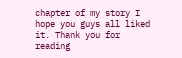chapter of my story I hope you guys all liked it. Thank you for reading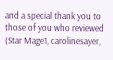and a special thank you to those of you who reviewed (Star Mage1, carolinesayer,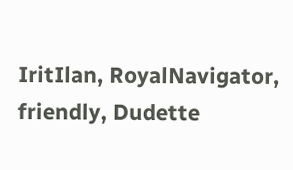IritIlan, RoyalNavigator, friendly, Dudette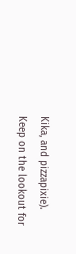Kika, and pizzapixie). Keep on the lookout for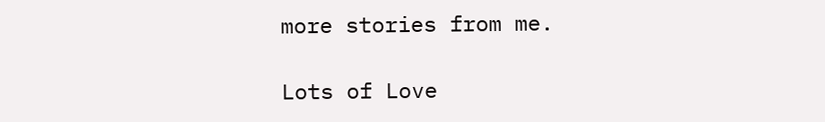more stories from me.

Lots of Love